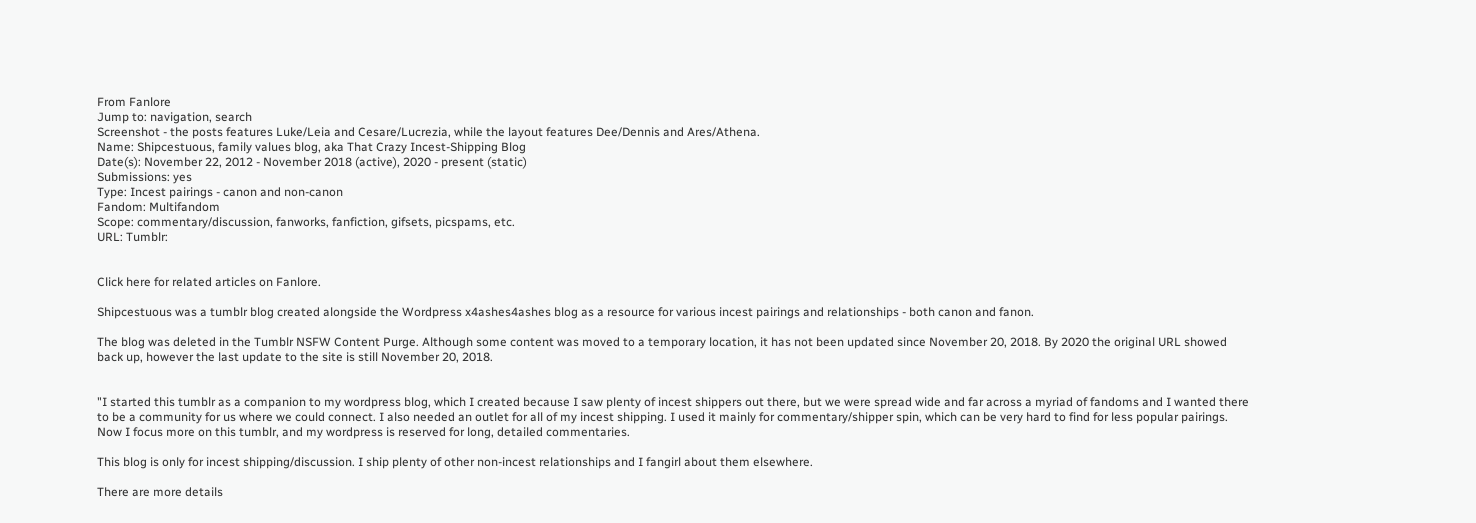From Fanlore
Jump to: navigation, search
Screenshot - the posts features Luke/Leia and Cesare/Lucrezia, while the layout features Dee/Dennis and Ares/Athena.
Name: Shipcestuous, family values blog, aka That Crazy Incest-Shipping Blog
Date(s): November 22, 2012 - November 2018 (active), 2020 - present (static)
Submissions: yes
Type: Incest pairings - canon and non-canon
Fandom: Multifandom
Scope: commentary/discussion, fanworks, fanfiction, gifsets, picspams, etc.
URL: Tumblr:


Click here for related articles on Fanlore.

Shipcestuous was a tumblr blog created alongside the Wordpress x4ashes4ashes blog as a resource for various incest pairings and relationships - both canon and fanon.

The blog was deleted in the Tumblr NSFW Content Purge. Although some content was moved to a temporary location, it has not been updated since November 20, 2018. By 2020 the original URL showed back up, however the last update to the site is still November 20, 2018.


"I started this tumblr as a companion to my wordpress blog, which I created because I saw plenty of incest shippers out there, but we were spread wide and far across a myriad of fandoms and I wanted there to be a community for us where we could connect. I also needed an outlet for all of my incest shipping. I used it mainly for commentary/shipper spin, which can be very hard to find for less popular pairings. Now I focus more on this tumblr, and my wordpress is reserved for long, detailed commentaries.

This blog is only for incest shipping/discussion. I ship plenty of other non-incest relationships and I fangirl about them elsewhere.

There are more details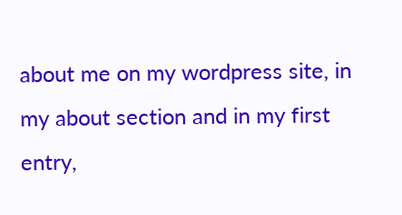about me on my wordpress site, in my about section and in my first entry,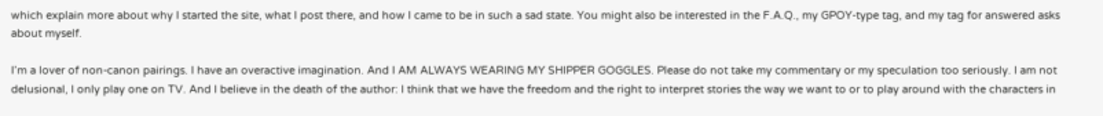which explain more about why I started the site, what I post there, and how I came to be in such a sad state. You might also be interested in the F.A.Q., my GPOY-type tag, and my tag for answered asks about myself.

I’m a lover of non-canon pairings. I have an overactive imagination. And I AM ALWAYS WEARING MY SHIPPER GOGGLES. Please do not take my commentary or my speculation too seriously. I am not delusional, I only play one on TV. And I believe in the death of the author: I think that we have the freedom and the right to interpret stories the way we want to or to play around with the characters in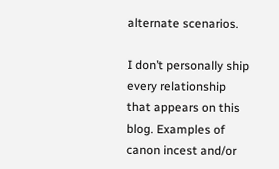alternate scenarios.

I don’t personally ship every relationship that appears on this blog. Examples of canon incest and/or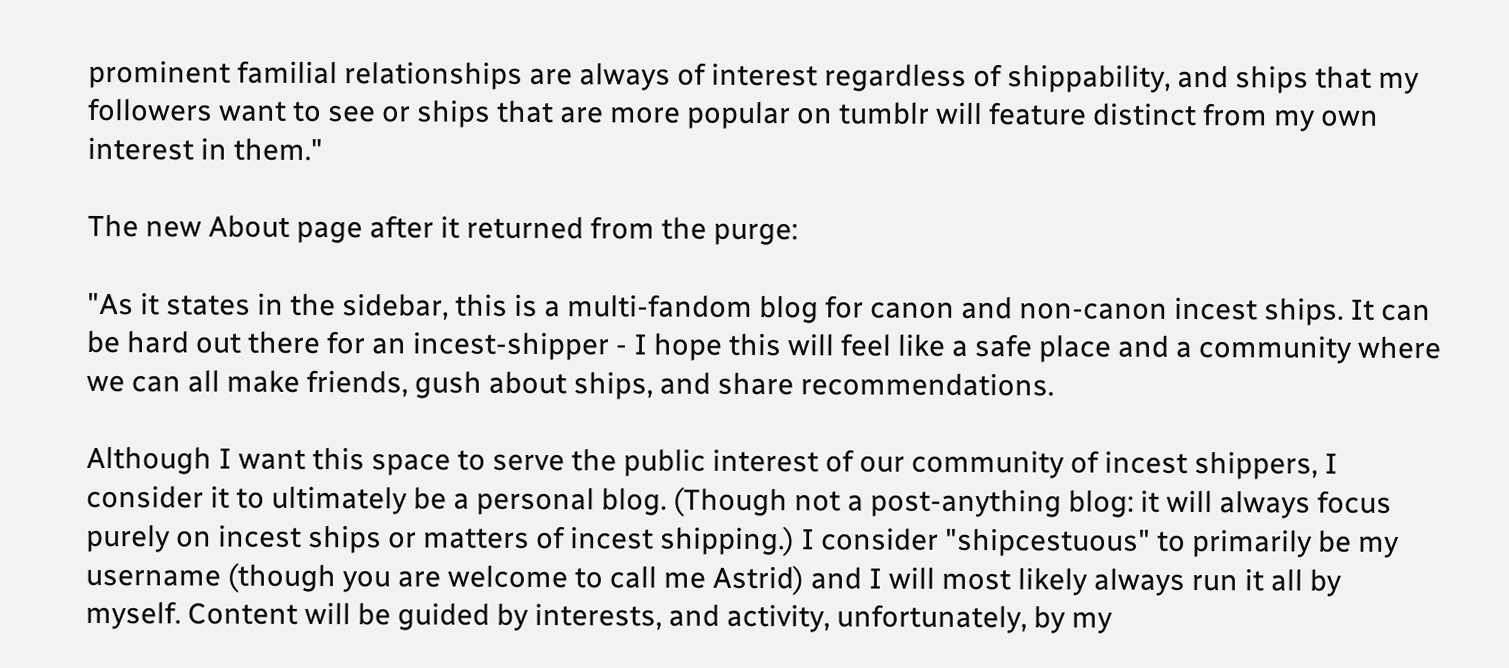prominent familial relationships are always of interest regardless of shippability, and ships that my followers want to see or ships that are more popular on tumblr will feature distinct from my own interest in them."

The new About page after it returned from the purge:

"As it states in the sidebar, this is a multi-fandom blog for canon and non-canon incest ships. It can be hard out there for an incest-shipper - I hope this will feel like a safe place and a community where we can all make friends, gush about ships, and share recommendations.

Although I want this space to serve the public interest of our community of incest shippers, I consider it to ultimately be a personal blog. (Though not a post-anything blog: it will always focus purely on incest ships or matters of incest shipping.) I consider "shipcestuous" to primarily be my username (though you are welcome to call me Astrid) and I will most likely always run it all by myself. Content will be guided by interests, and activity, unfortunately, by my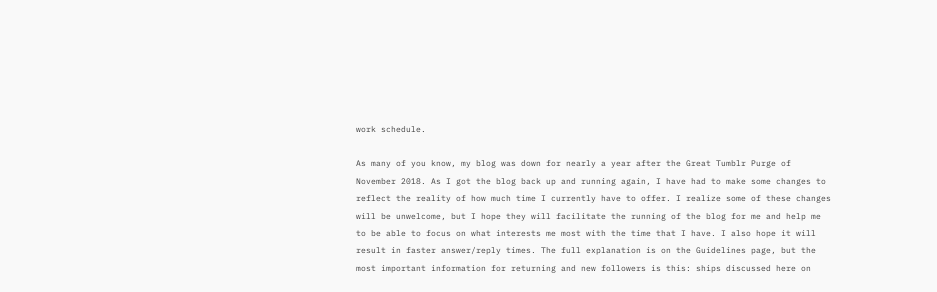work schedule.

As many of you know, my blog was down for nearly a year after the Great Tumblr Purge of November 2018. As I got the blog back up and running again, I have had to make some changes to reflect the reality of how much time I currently have to offer. I realize some of these changes will be unwelcome, but I hope they will facilitate the running of the blog for me and help me to be able to focus on what interests me most with the time that I have. I also hope it will result in faster answer/reply times. The full explanation is on the Guidelines page, but the most important information for returning and new followers is this: ships discussed here on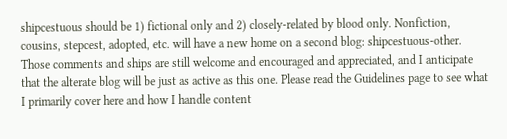shipcestuous should be 1) fictional only and 2) closely-related by blood only. Nonfiction, cousins, stepcest, adopted, etc. will have a new home on a second blog: shipcestuous-other. Those comments and ships are still welcome and encouraged and appreciated, and I anticipate that the alterate blog will be just as active as this one. Please read the Guidelines page to see what I primarily cover here and how I handle content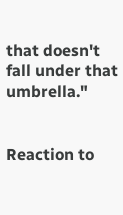that doesn't fall under that umbrella."


Reaction to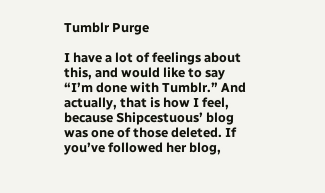Tumblr Purge

I have a lot of feelings about this, and would like to say “I’m done with Tumblr.” And actually, that is how I feel, because Shipcestuous’ blog was one of those deleted. If you’ve followed her blog,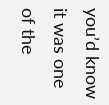you’d know it was one of the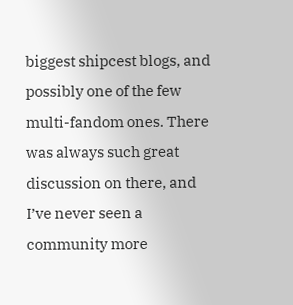biggest shipcest blogs, and possibly one of the few multi-fandom ones. There was always such great discussion on there, and I’ve never seen a community more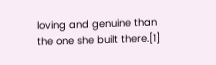loving and genuine than the one she built there.[1]